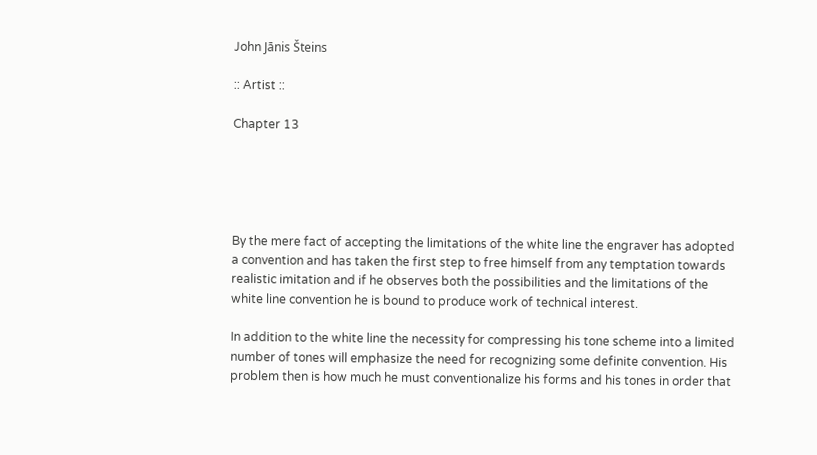John Jānis Šteins

:: Artist ::

Chapter 13





By the mere fact of accepting the limitations of the white line the engraver has adopted a convention and has taken the first step to free himself from any temptation towards realistic imitation and if he observes both the possibilities and the limitations of the white line convention he is bound to produce work of technical interest.

In addition to the white line the necessity for compressing his tone scheme into a limited number of tones will emphasize the need for recognizing some definite convention. His problem then is how much he must conventionalize his forms and his tones in order that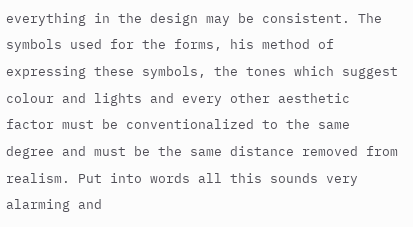everything in the design may be consistent. The symbols used for the forms, his method of expressing these symbols, the tones which suggest colour and lights and every other aesthetic factor must be conventionalized to the same degree and must be the same distance removed from realism. Put into words all this sounds very alarming and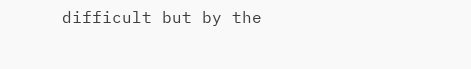difficult but by the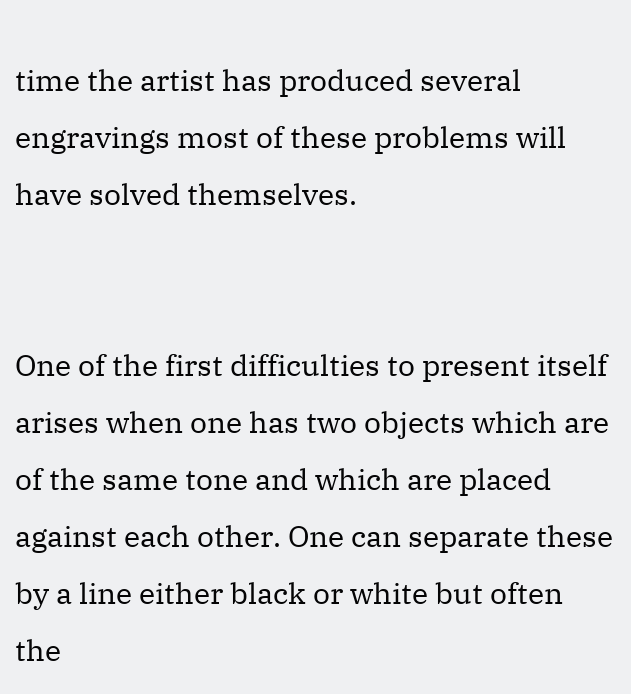time the artist has produced several engravings most of these problems will have solved themselves.


One of the first difficulties to present itself arises when one has two objects which are of the same tone and which are placed against each other. One can separate these by a line either black or white but often the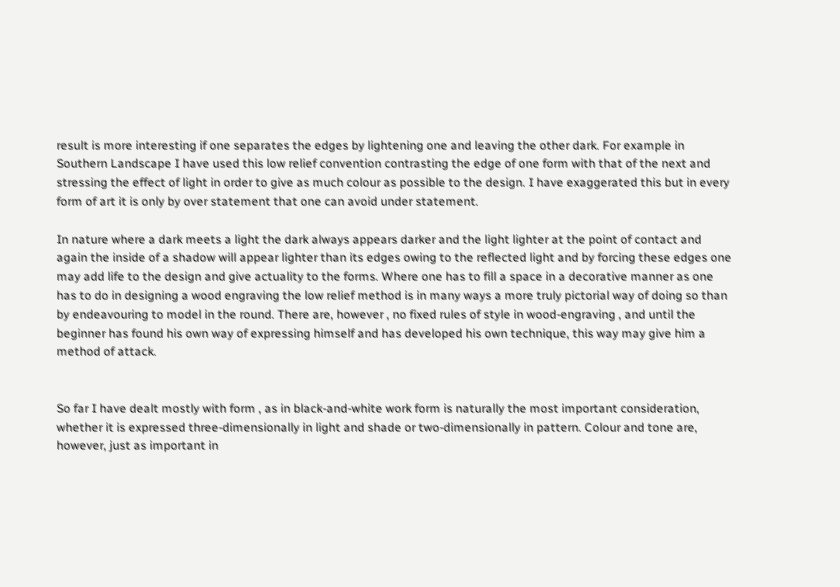result is more interesting if one separates the edges by lightening one and leaving the other dark. For example in Southern Landscape I have used this low relief convention contrasting the edge of one form with that of the next and stressing the effect of light in order to give as much colour as possible to the design. I have exaggerated this but in every form of art it is only by over statement that one can avoid under statement.

In nature where a dark meets a light the dark always appears darker and the light lighter at the point of contact and again the inside of a shadow will appear lighter than its edges owing to the reflected light and by forcing these edges one may add life to the design and give actuality to the forms. Where one has to fill a space in a decorative manner as one has to do in designing a wood engraving the low relief method is in many ways a more truly pictorial way of doing so than by endeavouring to model in the round. There are, however , no fixed rules of style in wood-engraving , and until the beginner has found his own way of expressing himself and has developed his own technique, this way may give him a method of attack.


So far I have dealt mostly with form , as in black-and-white work form is naturally the most important consideration, whether it is expressed three-dimensionally in light and shade or two-dimensionally in pattern. Colour and tone are, however, just as important in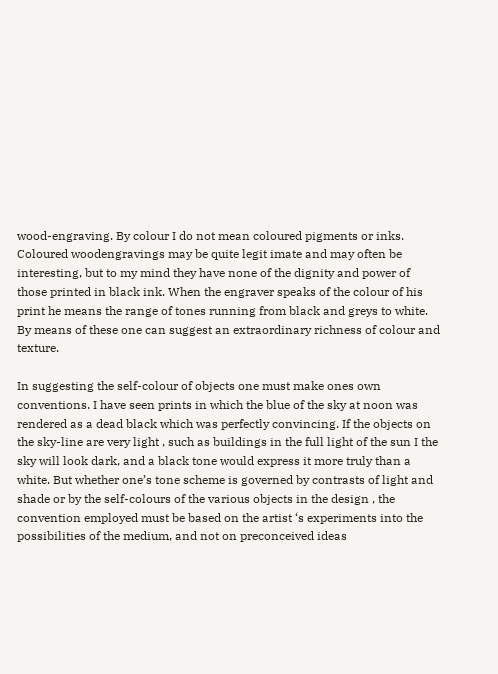wood-engraving. By colour I do not mean coloured pigments or inks. Coloured woodengravings may be quite legit imate and may often be interesting, but to my mind they have none of the dignity and power of those printed in black ink. When the engraver speaks of the colour of his print he means the range of tones running from black and greys to white. By means of these one can suggest an extraordinary richness of colour and texture.

In suggesting the self-colour of objects one must make ones own conventions. I have seen prints in which the blue of the sky at noon was rendered as a dead black which was perfectly convincing. If the objects on the sky-line are very light , such as buildings in the full light of the sun I the sky will look dark, and a black tone would express it more truly than a white. But whether one’s tone scheme is governed by contrasts of light and shade or by the self-colours of the various objects in the design , the convention employed must be based on the artist ‘s experiments into the possibilities of the medium, and not on preconceived ideas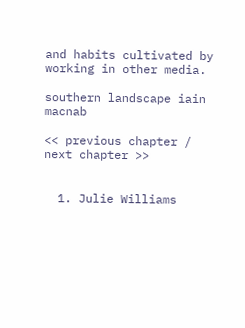and habits cultivated by working in other media.

southern landscape iain macnab

<< previous chapter / next chapter >>


  1. Julie Williams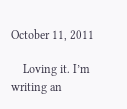October 11, 2011

    Loving it. I’m writing an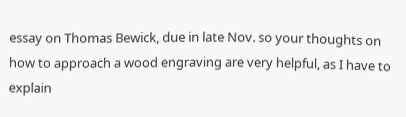essay on Thomas Bewick, due in late Nov. so your thoughts on how to approach a wood engraving are very helpful, as I have to explain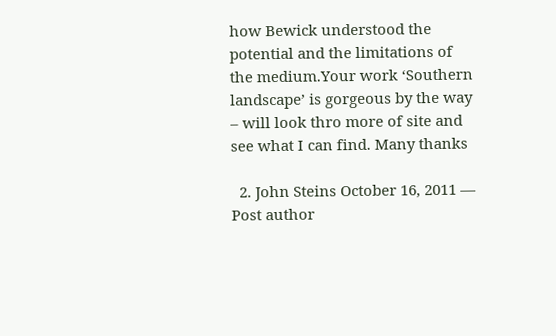how Bewick understood the potential and the limitations of the medium.Your work ‘Southern landscape’ is gorgeous by the way – will look thro more of site and see what I can find. Many thanks

  2. John Steins October 16, 2011 — Post author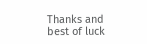Thanks and best of luck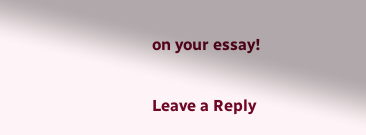on your essay!

Leave a Reply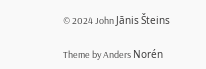© 2024 John Jānis Šteins

Theme by Anders Norén